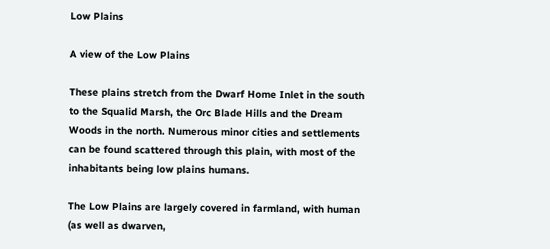Low Plains

A view of the Low Plains

These plains stretch from the Dwarf Home Inlet in the south to the Squalid Marsh, the Orc Blade Hills and the Dream Woods in the north. Numerous minor cities and settlements can be found scattered through this plain, with most of the inhabitants being low plains humans.

The Low Plains are largely covered in farmland, with human (as well as dwarven,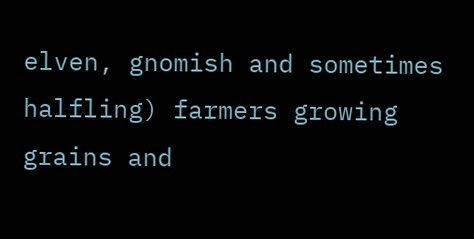elven, gnomish and sometimes halfling) farmers growing grains and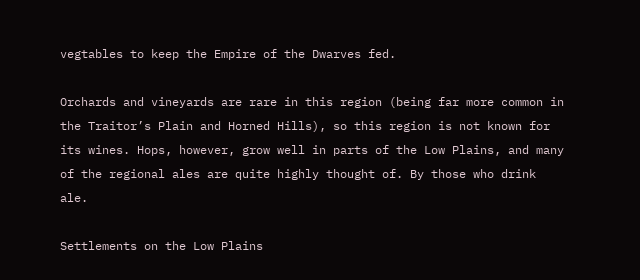vegtables to keep the Empire of the Dwarves fed.

Orchards and vineyards are rare in this region (being far more common in the Traitor’s Plain and Horned Hills), so this region is not known for its wines. Hops, however, grow well in parts of the Low Plains, and many of the regional ales are quite highly thought of. By those who drink ale.

Settlements on the Low Plains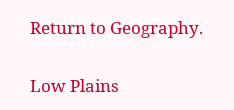Return to Geography.

Low Plains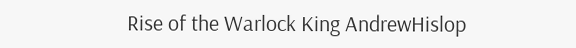Rise of the Warlock King AndrewHislop